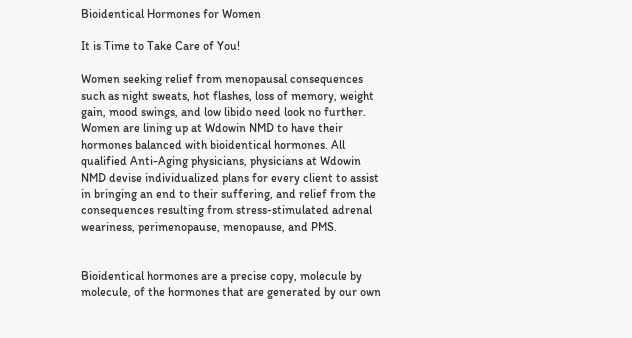Bioidentical Hormones for Women

It is Time to Take Care of You!

Women seeking relief from menopausal consequences such as night sweats, hot flashes, loss of memory, weight gain, mood swings, and low libido need look no further. Women are lining up at Wdowin NMD to have their hormones balanced with bioidentical hormones. All qualified Anti-Aging physicians, physicians at Wdowin NMD devise individualized plans for every client to assist in bringing an end to their suffering, and relief from the consequences resulting from stress-stimulated adrenal weariness, perimenopause, menopause, and PMS.


Bioidentical hormones are a precise copy, molecule by molecule, of the hormones that are generated by our own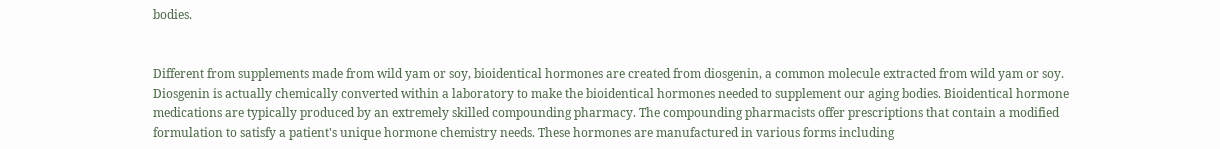bodies.


Different from supplements made from wild yam or soy, bioidentical hormones are created from diosgenin, a common molecule extracted from wild yam or soy. Diosgenin is actually chemically converted within a laboratory to make the bioidentical hormones needed to supplement our aging bodies. Bioidentical hormone medications are typically produced by an extremely skilled compounding pharmacy. The compounding pharmacists offer prescriptions that contain a modified formulation to satisfy a patient's unique hormone chemistry needs. These hormones are manufactured in various forms including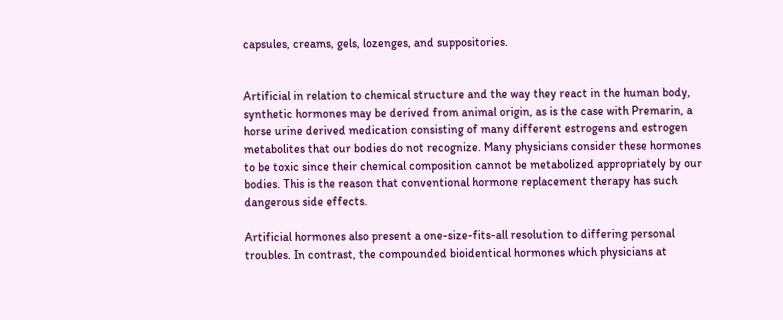capsules, creams, gels, lozenges, and suppositories.


Artificial in relation to chemical structure and the way they react in the human body, synthetic hormones may be derived from animal origin, as is the case with Premarin, a horse urine derived medication consisting of many different estrogens and estrogen metabolites that our bodies do not recognize. Many physicians consider these hormones to be toxic since their chemical composition cannot be metabolized appropriately by our bodies. This is the reason that conventional hormone replacement therapy has such dangerous side effects.

Artificial hormones also present a one-size-fits-all resolution to differing personal troubles. In contrast, the compounded bioidentical hormones which physicians at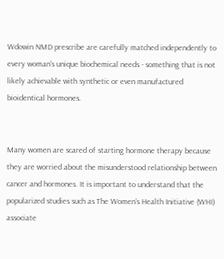Wdowin NMD prescribe are carefully matched independently to every woman's unique biochemical needs - something that is not likely achievable with synthetic or even manufactured bioidentical hormones.


Many women are scared of starting hormone therapy because they are worried about the misunderstood relationship between cancer and hormones. It is important to understand that the popularized studies such as The Women’s Health Initiative (WHI) associate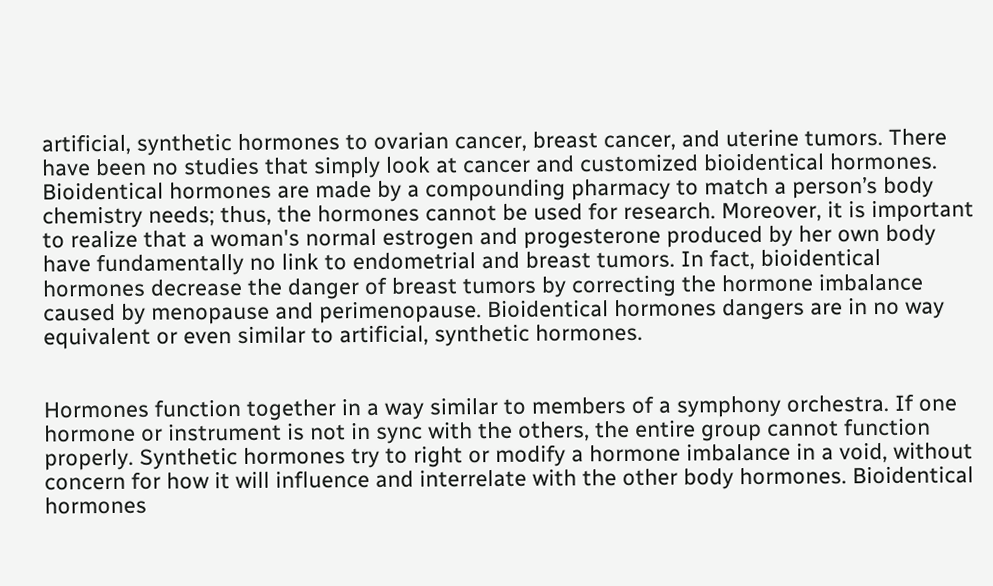artificial, synthetic hormones to ovarian cancer, breast cancer, and uterine tumors. There have been no studies that simply look at cancer and customized bioidentical hormones.  Bioidentical hormones are made by a compounding pharmacy to match a person’s body chemistry needs; thus, the hormones cannot be used for research. Moreover, it is important to realize that a woman's normal estrogen and progesterone produced by her own body have fundamentally no link to endometrial and breast tumors. In fact, bioidentical hormones decrease the danger of breast tumors by correcting the hormone imbalance caused by menopause and perimenopause. Bioidentical hormones dangers are in no way equivalent or even similar to artificial, synthetic hormones.


Hormones function together in a way similar to members of a symphony orchestra. If one hormone or instrument is not in sync with the others, the entire group cannot function properly. Synthetic hormones try to right or modify a hormone imbalance in a void, without concern for how it will influence and interrelate with the other body hormones. Bioidentical hormones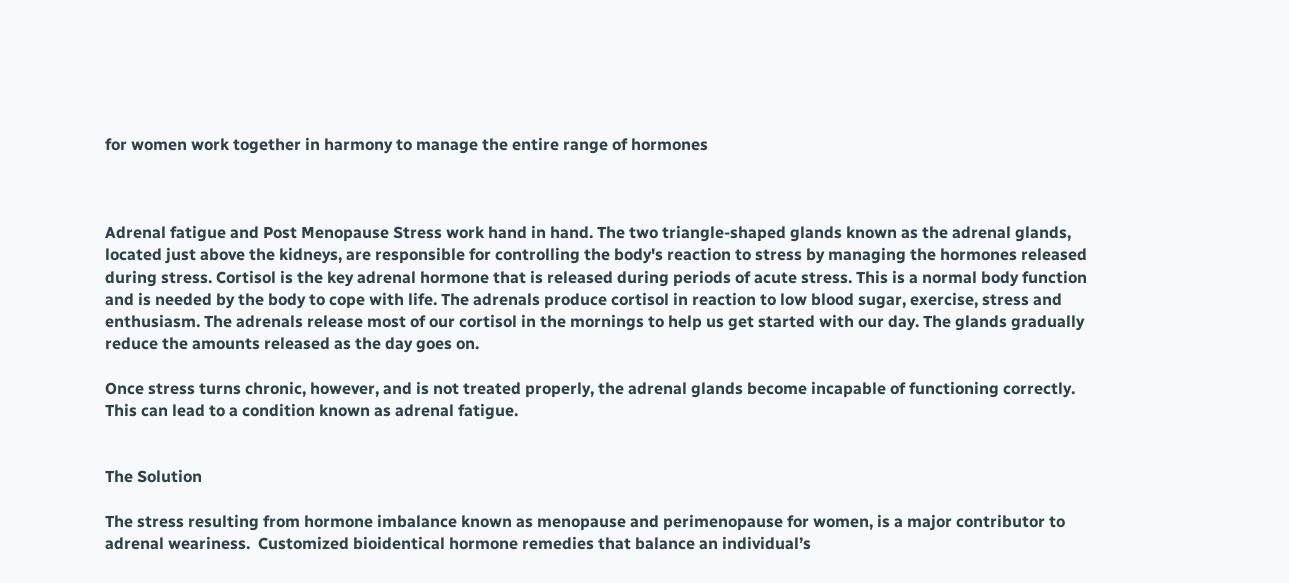for women work together in harmony to manage the entire range of hormones



Adrenal fatigue and Post Menopause Stress work hand in hand. The two triangle-shaped glands known as the adrenal glands, located just above the kidneys, are responsible for controlling the body's reaction to stress by managing the hormones released during stress. Cortisol is the key adrenal hormone that is released during periods of acute stress. This is a normal body function and is needed by the body to cope with life. The adrenals produce cortisol in reaction to low blood sugar, exercise, stress and enthusiasm. The adrenals release most of our cortisol in the mornings to help us get started with our day. The glands gradually reduce the amounts released as the day goes on.

Once stress turns chronic, however, and is not treated properly, the adrenal glands become incapable of functioning correctly. This can lead to a condition known as adrenal fatigue.


The Solution

The stress resulting from hormone imbalance known as menopause and perimenopause for women, is a major contributor to adrenal weariness.  Customized bioidentical hormone remedies that balance an individual’s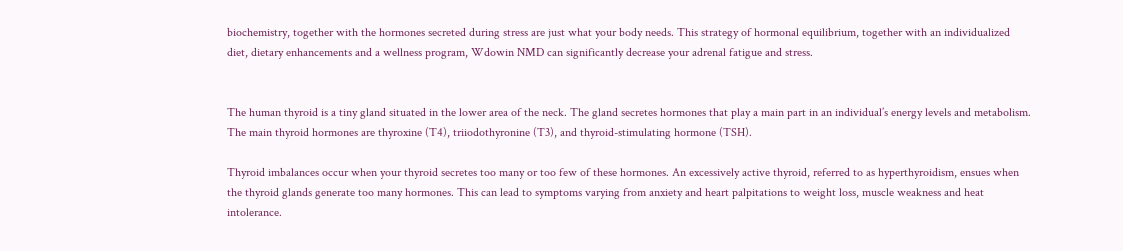biochemistry, together with the hormones secreted during stress are just what your body needs. This strategy of hormonal equilibrium, together with an individualized diet, dietary enhancements and a wellness program, Wdowin NMD can significantly decrease your adrenal fatigue and stress.


The human thyroid is a tiny gland situated in the lower area of the neck. The gland secretes hormones that play a main part in an individual’s energy levels and metabolism. The main thyroid hormones are thyroxine (T4), triiodothyronine (T3), and thyroid-stimulating hormone (TSH).

Thyroid imbalances occur when your thyroid secretes too many or too few of these hormones. An excessively active thyroid, referred to as hyperthyroidism, ensues when the thyroid glands generate too many hormones. This can lead to symptoms varying from anxiety and heart palpitations to weight loss, muscle weakness and heat intolerance.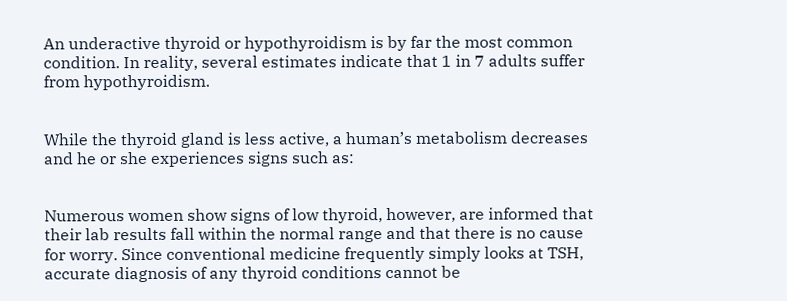An underactive thyroid or hypothyroidism is by far the most common condition. In reality, several estimates indicate that 1 in 7 adults suffer from hypothyroidism.


While the thyroid gland is less active, a human’s metabolism decreases and he or she experiences signs such as:


Numerous women show signs of low thyroid, however, are informed that their lab results fall within the normal range and that there is no cause for worry. Since conventional medicine frequently simply looks at TSH, accurate diagnosis of any thyroid conditions cannot be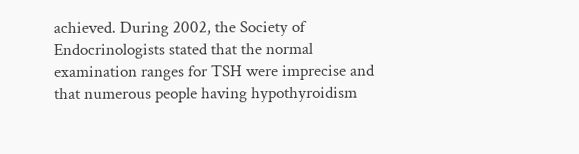achieved. During 2002, the Society of Endocrinologists stated that the normal examination ranges for TSH were imprecise and that numerous people having hypothyroidism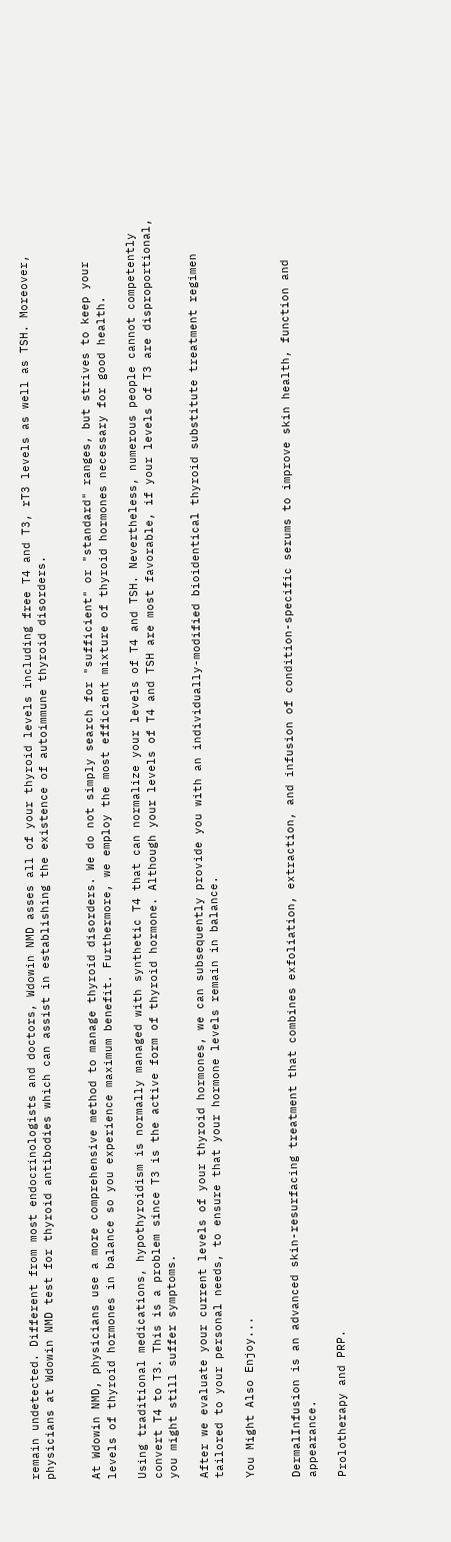remain undetected. Different from most endocrinologists and doctors, Wdowin NMD asses all of your thyroid levels including free T4 and T3, rT3 levels as well as TSH. Moreover, physicians at Wdowin NMD test for thyroid antibodies which can assist in establishing the existence of autoimmune thyroid disorders.


At Wdowin NMD, physicians use a more comprehensive method to manage thyroid disorders. We do not simply search for "sufficient" or "standard" ranges, but strives to keep your levels of thyroid hormones in balance so you experience maximum benefit. Furthermore, we employ the most efficient mixture of thyroid hormones necessary for good health.

Using traditional medications, hypothyroidism is normally managed with synthetic T4 that can normalize your levels of T4 and TSH. Nevertheless, numerous people cannot competently convert T4 to T3. This is a problem since T3 is the active form of thyroid hormone. Although your levels of T4 and TSH are most favorable, if your levels of T3 are disproportional, you might still suffer symptoms.

After we evaluate your current levels of your thyroid hormones, we can subsequently provide you with an individually-modified bioidentical thyroid substitute treatment regimen tailored to your personal needs, to ensure that your hormone levels remain in balance.

You Might Also Enjoy...


DermalInfusion is an advanced skin-resurfacing treatment that combines exfoliation, extraction, and infusion of condition-specific serums to improve skin health, function and appearance.

Prolotherapy and PRP.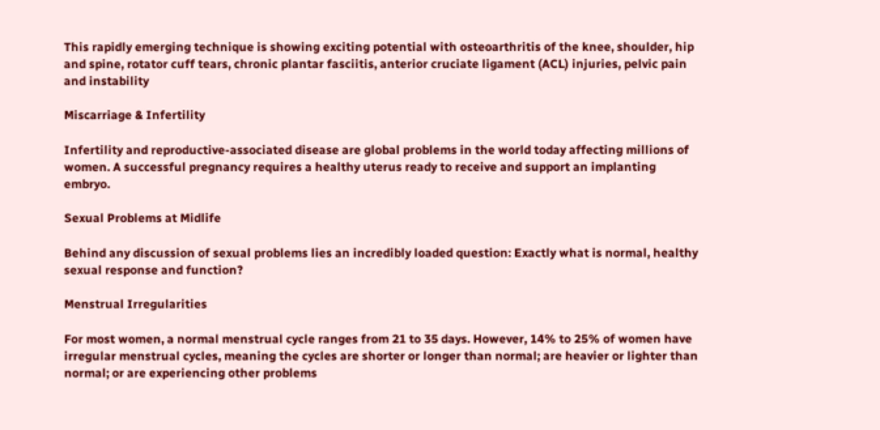This rapidly emerging technique is showing exciting potential with osteoarthritis of the knee, shoulder, hip and spine, rotator cuff tears, chronic plantar fasciitis, anterior cruciate ligament (ACL) injuries, pelvic pain and instability

Miscarriage & Infertility

Infertility and reproductive-associated disease are global problems in the world today affecting millions of women. A successful pregnancy requires a healthy uterus ready to receive and support an implanting embryo.

Sexual Problems at Midlife

Behind any discussion of sexual problems lies an incredibly loaded question: Exactly what is normal, healthy sexual response and function?

Menstrual Irregularities

For most women, a normal menstrual cycle ranges from 21 to 35 days. However, 14% to 25% of women have irregular menstrual cycles, meaning the cycles are shorter or longer than normal; are heavier or lighter than normal; or are experiencing other problems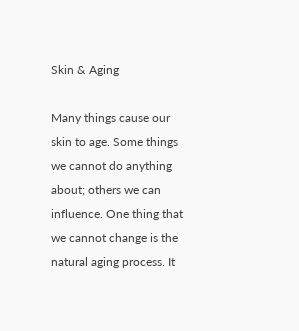Skin & Aging

Many things cause our skin to age. Some things we cannot do anything about; others we can influence. One thing that we cannot change is the natural aging process. It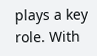plays a key role. With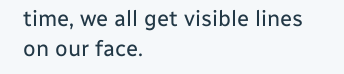time, we all get visible lines on our face.